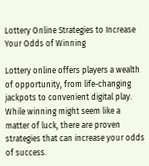Lottery Online Strategies to Increase Your Odds of Winning

Lottery online offers players a wealth of opportunity, from life-changing jackpots to convenient digital play. While winning might seem like a matter of luck, there are proven strategies that can increase your odds of success.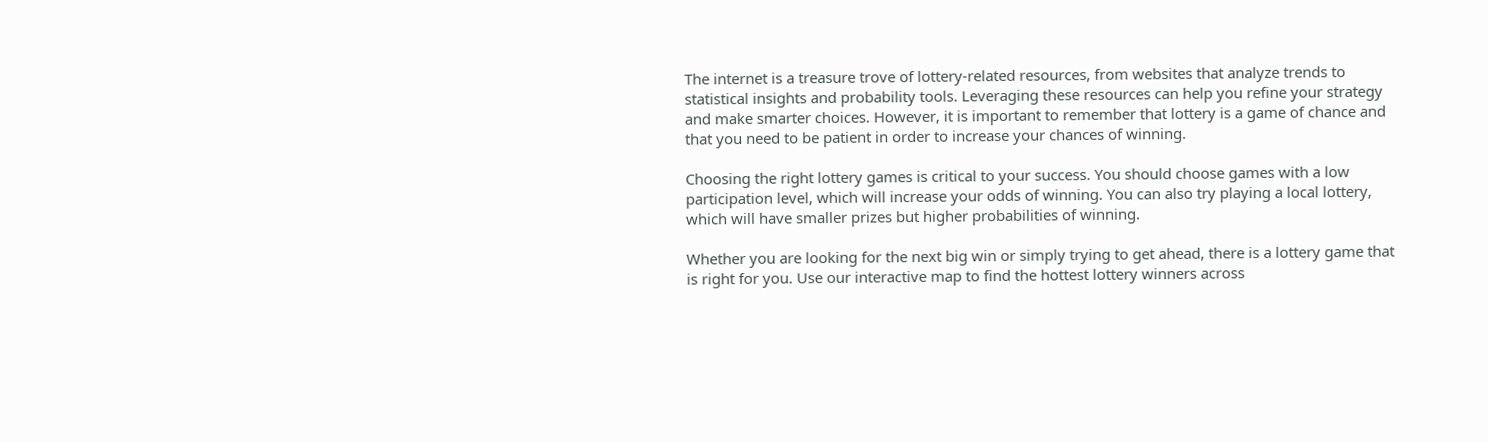The internet is a treasure trove of lottery-related resources, from websites that analyze trends to statistical insights and probability tools. Leveraging these resources can help you refine your strategy and make smarter choices. However, it is important to remember that lottery is a game of chance and that you need to be patient in order to increase your chances of winning.

Choosing the right lottery games is critical to your success. You should choose games with a low participation level, which will increase your odds of winning. You can also try playing a local lottery, which will have smaller prizes but higher probabilities of winning.

Whether you are looking for the next big win or simply trying to get ahead, there is a lottery game that is right for you. Use our interactive map to find the hottest lottery winners across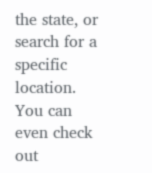the state, or search for a specific location. You can even check out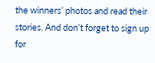the winners’ photos and read their stories. And don’t forget to sign up for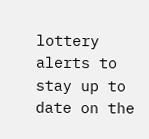lottery alerts to stay up to date on the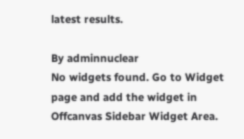latest results.

By adminnuclear
No widgets found. Go to Widget page and add the widget in Offcanvas Sidebar Widget Area.